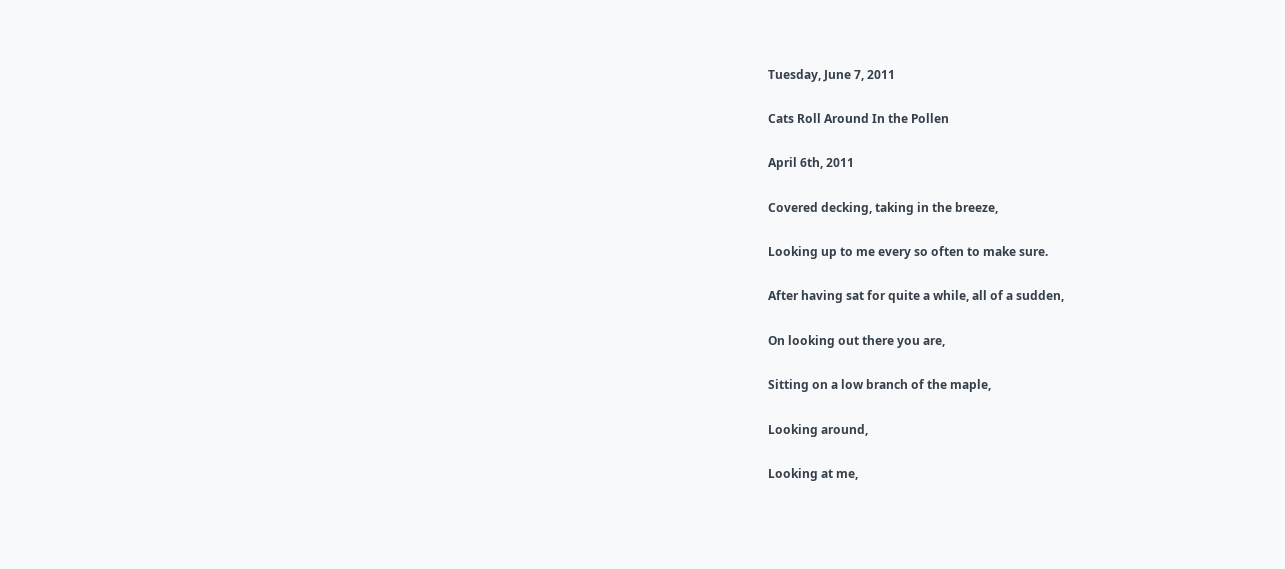Tuesday, June 7, 2011

Cats Roll Around In the Pollen

April 6th, 2011

Covered decking, taking in the breeze,

Looking up to me every so often to make sure.

After having sat for quite a while, all of a sudden,

On looking out there you are,

Sitting on a low branch of the maple,

Looking around,

Looking at me,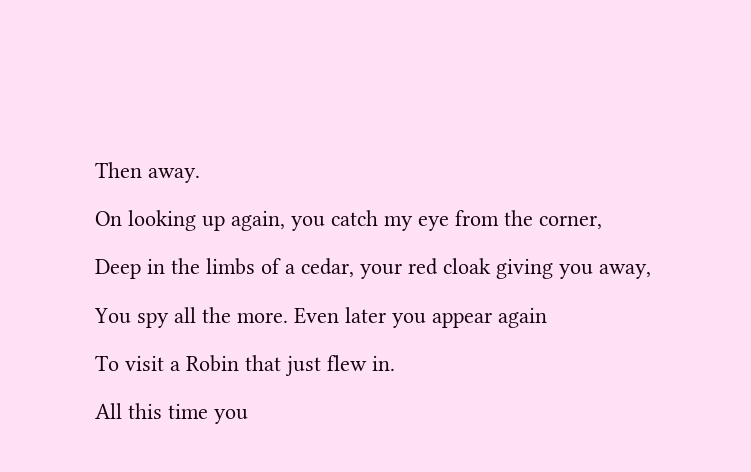Then away.

On looking up again, you catch my eye from the corner,

Deep in the limbs of a cedar, your red cloak giving you away,

You spy all the more. Even later you appear again

To visit a Robin that just flew in.

All this time you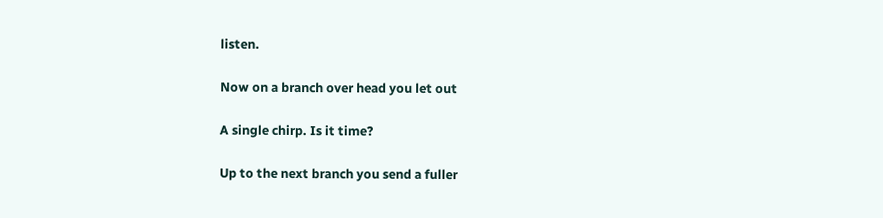listen.

Now on a branch over head you let out

A single chirp. Is it time?

Up to the next branch you send a fuller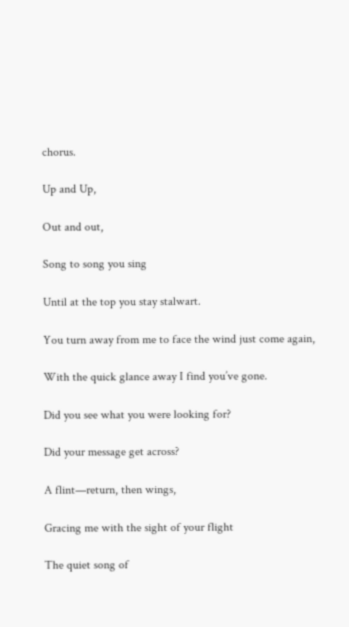chorus.

Up and Up,

Out and out,

Song to song you sing

Until at the top you stay stalwart.

You turn away from me to face the wind just come again,

With the quick glance away I find you’ve gone.

Did you see what you were looking for?

Did your message get across?

A flint—return, then wings,

Gracing me with the sight of your flight

The quiet song of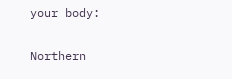your body:

Northern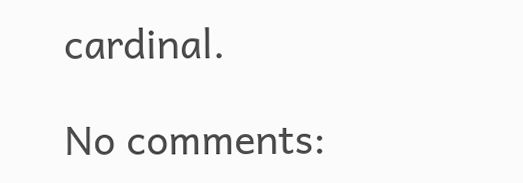cardinal.

No comments: